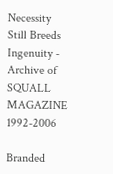Necessity Still Breeds Ingenuity - Archive of SQUALL MAGAZINE 1992-2006

Branded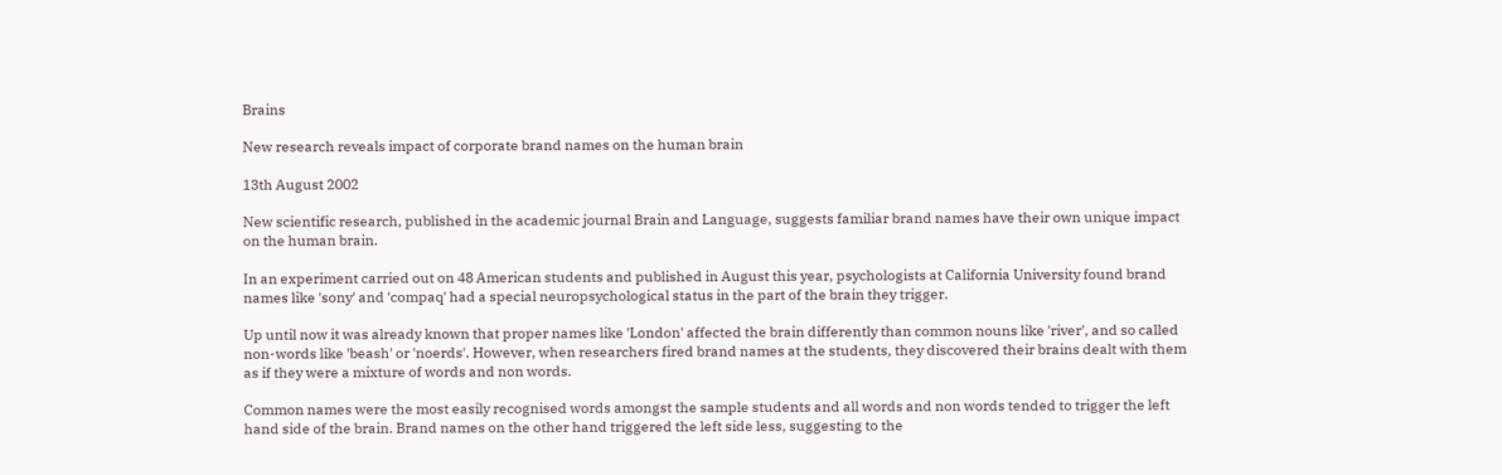Brains

New research reveals impact of corporate brand names on the human brain

13th August 2002

New scientific research, published in the academic journal Brain and Language, suggests familiar brand names have their own unique impact on the human brain.

In an experiment carried out on 48 American students and published in August this year, psychologists at California University found brand names like 'sony' and 'compaq' had a special neuropsychological status in the part of the brain they trigger.

Up until now it was already known that proper names like 'London' affected the brain differently than common nouns like 'river', and so called non-words like 'beash' or 'noerds'. However, when researchers fired brand names at the students, they discovered their brains dealt with them as if they were a mixture of words and non words.

Common names were the most easily recognised words amongst the sample students and all words and non words tended to trigger the left hand side of the brain. Brand names on the other hand triggered the left side less, suggesting to the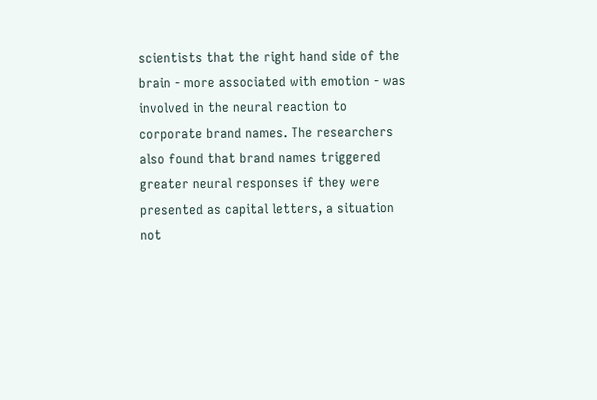scientists that the right hand side of the brain - more associated with emotion - was involved in the neural reaction to corporate brand names. The researchers also found that brand names triggered greater neural responses if they were presented as capital letters, a situation not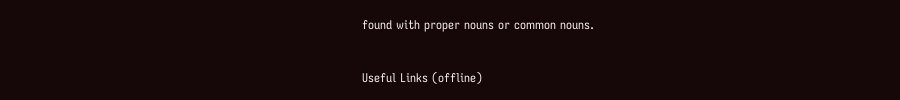found with proper nouns or common nouns.

Useful Links (offline)